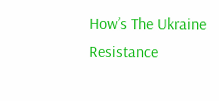How’s The Ukraine Resistance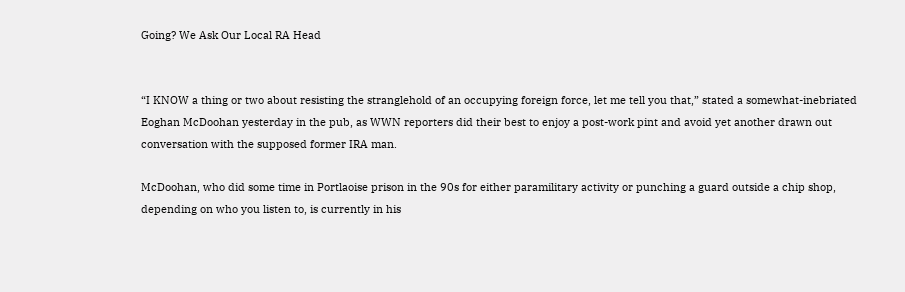Going? We Ask Our Local RA Head


“I KNOW a thing or two about resisting the stranglehold of an occupying foreign force, let me tell you that,” stated a somewhat-inebriated Eoghan McDoohan yesterday in the pub, as WWN reporters did their best to enjoy a post-work pint and avoid yet another drawn out conversation with the supposed former IRA man.

McDoohan, who did some time in Portlaoise prison in the 90s for either paramilitary activity or punching a guard outside a chip shop, depending on who you listen to, is currently in his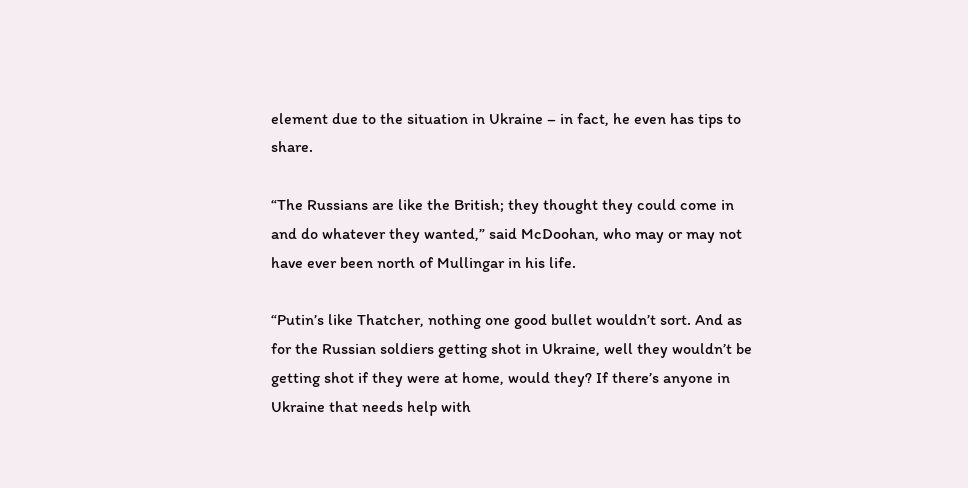element due to the situation in Ukraine – in fact, he even has tips to share.

“The Russians are like the British; they thought they could come in and do whatever they wanted,” said McDoohan, who may or may not have ever been north of Mullingar in his life.

“Putin’s like Thatcher, nothing one good bullet wouldn’t sort. And as for the Russian soldiers getting shot in Ukraine, well they wouldn’t be getting shot if they were at home, would they? If there’s anyone in Ukraine that needs help with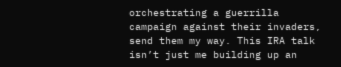orchestrating a guerrilla campaign against their invaders, send them my way. This IRA talk isn’t just me building up an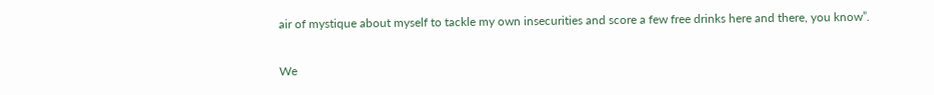air of mystique about myself to tackle my own insecurities and score a few free drinks here and there, you know”.

We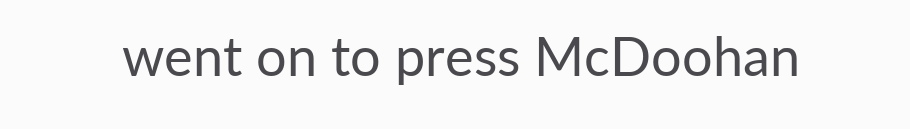went on to press McDoohan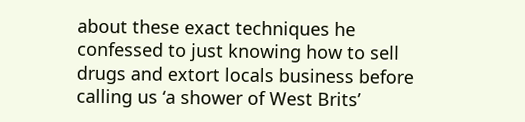about these exact techniques he confessed to just knowing how to sell drugs and extort locals business before calling us ‘a shower of West Brits’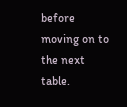before moving on to the next table.